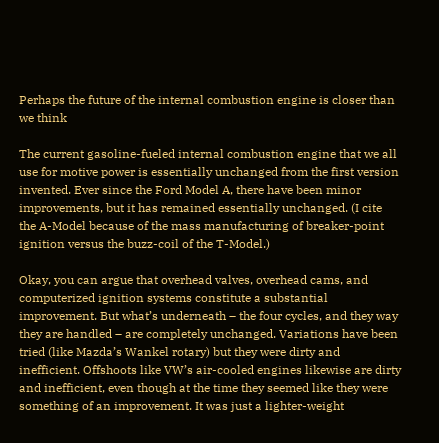Perhaps the future of the internal combustion engine is closer than we think

The current gasoline-fueled internal combustion engine that we all use for motive power is essentially unchanged from the first version invented. Ever since the Ford Model A, there have been minor improvements, but it has remained essentially unchanged. (I cite the A-Model because of the mass manufacturing of breaker-point ignition versus the buzz-coil of the T-Model.)

Okay, you can argue that overhead valves, overhead cams, and computerized ignition systems constitute a substantial improvement. But what’s underneath – the four cycles, and they way they are handled – are completely unchanged. Variations have been tried (like Mazda’s Wankel rotary) but they were dirty and inefficient. Offshoots like VW’s air-cooled engines likewise are dirty and inefficient, even though at the time they seemed like they were something of an improvement. It was just a lighter-weight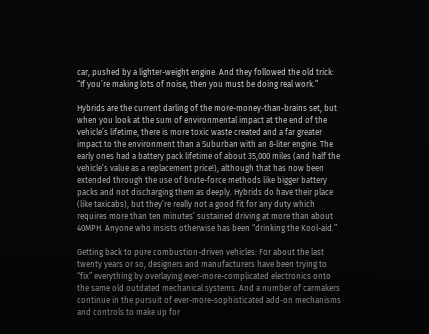car, pushed by a lighter-weight engine. And they followed the old trick: “If you’re making lots of noise, then you must be doing real work.”

Hybrids are the current darling of the more-money-than-brains set, but when you look at the sum of environmental impact at the end of the vehicle’s lifetime, there is more toxic waste created and a far greater impact to the environment than a Suburban with an 8-liter engine. The early ones had a battery pack lifetime of about 35,000 miles (and half the vehicle’s value as a replacement price!), although that has now been extended through the use of brute-force methods like bigger battery packs and not discharging them as deeply. Hybrids do have their place (like taxicabs), but they’re really not a good fit for any duty which requires more than ten minutes’ sustained driving at more than about 40MPH. Anyone who insists otherwise has been “drinking the Kool-aid.”

Getting back to pure combustion-driven vehicles: For about the last twenty years or so, designers and manufacturers have been trying to “fix” everything by overlaying ever-more-complicated electronics onto the same old outdated mechanical systems. And a number of carmakers continue in the pursuit of ever-more-sophisticated add-on mechanisms and controls to make up for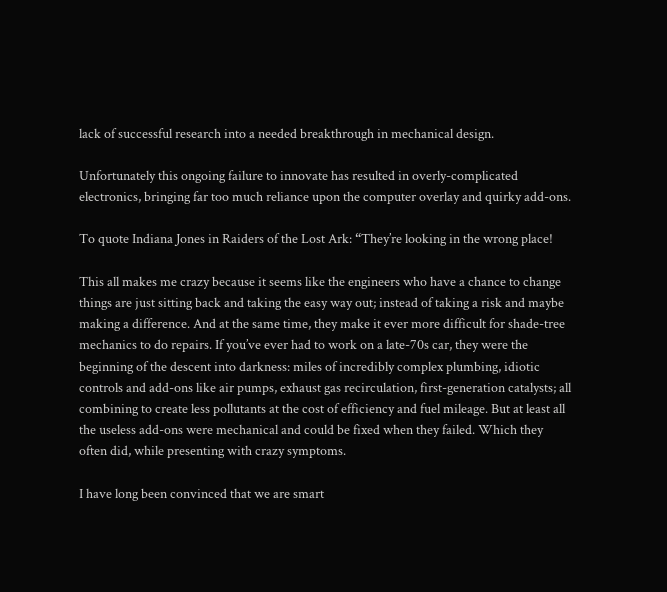lack of successful research into a needed breakthrough in mechanical design.

Unfortunately this ongoing failure to innovate has resulted in overly-complicated electronics, bringing far too much reliance upon the computer overlay and quirky add-ons.

To quote Indiana Jones in Raiders of the Lost Ark: “They’re looking in the wrong place!

This all makes me crazy because it seems like the engineers who have a chance to change things are just sitting back and taking the easy way out; instead of taking a risk and maybe making a difference. And at the same time, they make it ever more difficult for shade-tree mechanics to do repairs. If you’ve ever had to work on a late-70s car, they were the beginning of the descent into darkness: miles of incredibly complex plumbing, idiotic controls and add-ons like air pumps, exhaust gas recirculation, first-generation catalysts; all combining to create less pollutants at the cost of efficiency and fuel mileage. But at least all the useless add-ons were mechanical and could be fixed when they failed. Which they often did, while presenting with crazy symptoms.

I have long been convinced that we are smart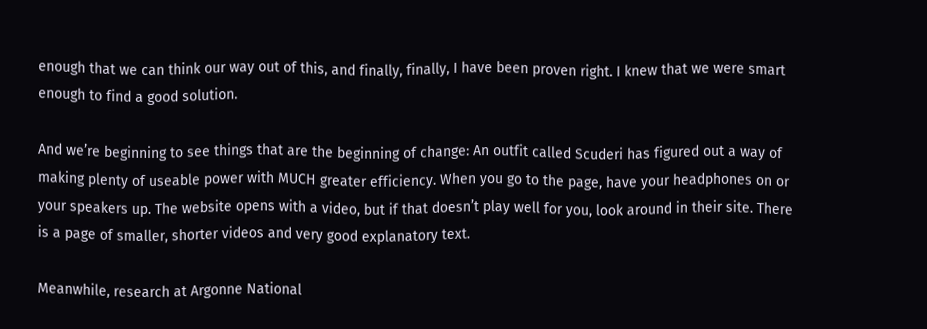enough that we can think our way out of this, and finally, finally, I have been proven right. I knew that we were smart enough to find a good solution.

And we’re beginning to see things that are the beginning of change: An outfit called Scuderi has figured out a way of making plenty of useable power with MUCH greater efficiency. When you go to the page, have your headphones on or your speakers up. The website opens with a video, but if that doesn’t play well for you, look around in their site. There is a page of smaller, shorter videos and very good explanatory text.

Meanwhile, research at Argonne National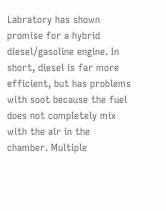Labratory has shown promise for a hybrid diesel/gasoline engine. In short, diesel is far more efficient, but has problems with soot because the fuel does not completely mix with the air in the chamber. Multiple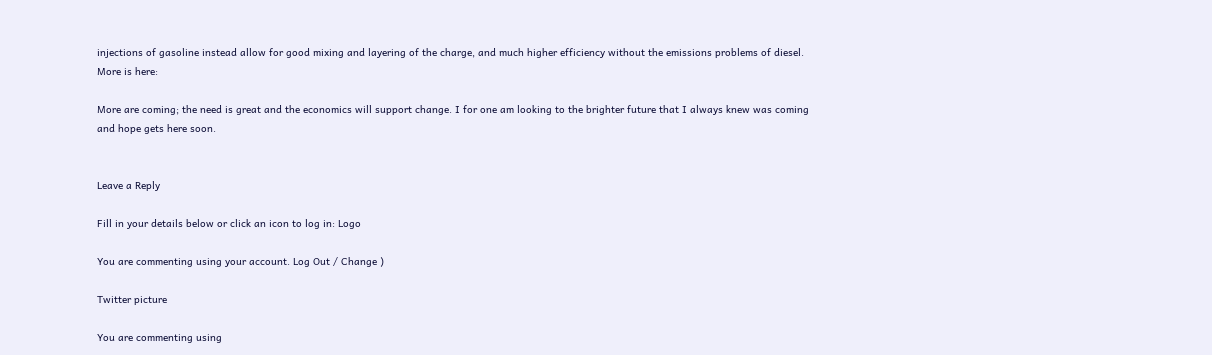injections of gasoline instead allow for good mixing and layering of the charge, and much higher efficiency without the emissions problems of diesel. More is here:

More are coming; the need is great and the economics will support change. I for one am looking to the brighter future that I always knew was coming and hope gets here soon.


Leave a Reply

Fill in your details below or click an icon to log in: Logo

You are commenting using your account. Log Out / Change )

Twitter picture

You are commenting using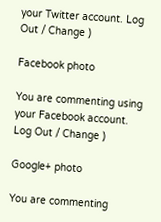your Twitter account. Log Out / Change )

Facebook photo

You are commenting using your Facebook account. Log Out / Change )

Google+ photo

You are commenting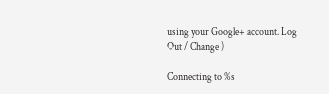using your Google+ account. Log Out / Change )

Connecting to %s